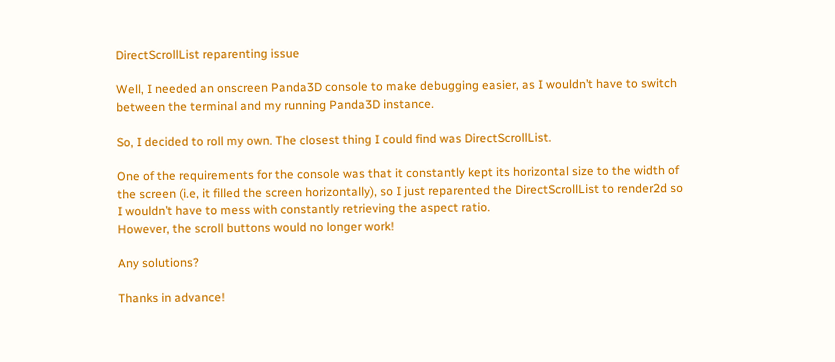DirectScrollList reparenting issue

Well, I needed an onscreen Panda3D console to make debugging easier, as I wouldn’t have to switch between the terminal and my running Panda3D instance.

So, I decided to roll my own. The closest thing I could find was DirectScrollList.

One of the requirements for the console was that it constantly kept its horizontal size to the width of the screen (i.e, it filled the screen horizontally), so I just reparented the DirectScrollList to render2d so I wouldn’t have to mess with constantly retrieving the aspect ratio.
However, the scroll buttons would no longer work!

Any solutions?

Thanks in advance!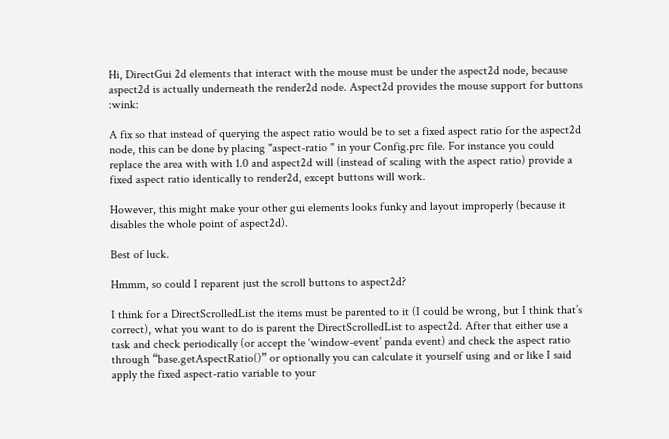Hi, DirectGui 2d elements that interact with the mouse must be under the aspect2d node, because aspect2d is actually underneath the render2d node. Aspect2d provides the mouse support for buttons :wink:

A fix so that instead of querying the aspect ratio would be to set a fixed aspect ratio for the aspect2d node, this can be done by placing "aspect-ratio " in your Config.prc file. For instance you could replace the area with with 1.0 and aspect2d will (instead of scaling with the aspect ratio) provide a fixed aspect ratio identically to render2d, except buttons will work.

However, this might make your other gui elements looks funky and layout improperly (because it disables the whole point of aspect2d).

Best of luck.

Hmmm, so could I reparent just the scroll buttons to aspect2d?

I think for a DirectScrolledList the items must be parented to it (I could be wrong, but I think that’s correct), what you want to do is parent the DirectScrolledList to aspect2d. After that either use a task and check periodically (or accept the ‘window-event’ panda event) and check the aspect ratio through “base.getAspectRatio()” or optionally you can calculate it yourself using and or like I said apply the fixed aspect-ratio variable to your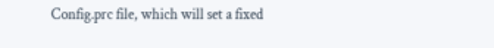Config.prc file, which will set a fixed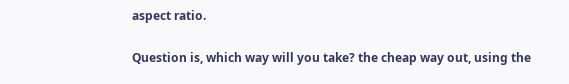aspect ratio.

Question is, which way will you take? the cheap way out, using the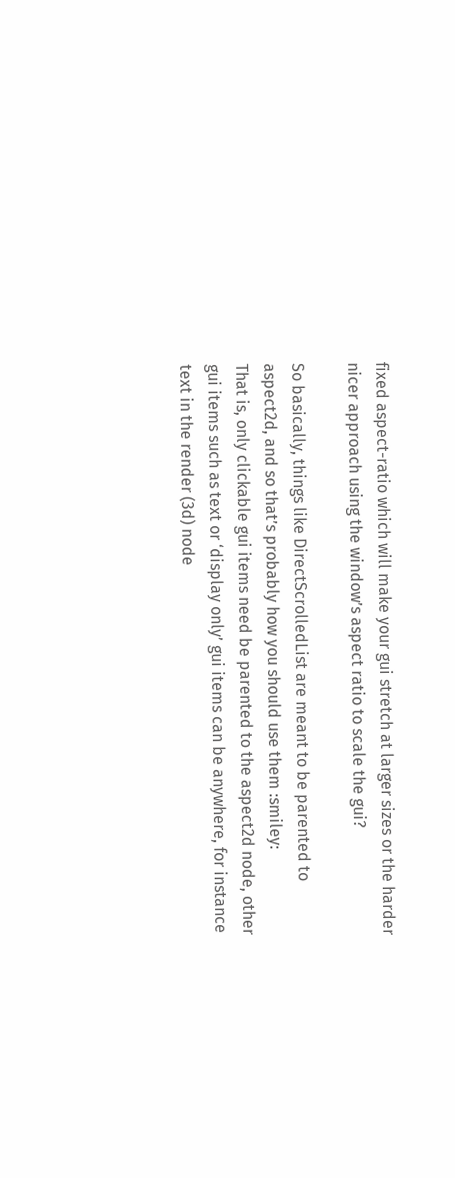fixed aspect-ratio which will make your gui stretch at larger sizes or the harder nicer approach using the window’s aspect ratio to scale the gui?

So basically, things like DirectScrolledList are meant to be parented to aspect2d, and so that’s probably how you should use them :smiley:
That is, only clickable gui items need be parented to the aspect2d node, other gui items such as text or ‘display only’ gui items can be anywhere, for instance text in the render (3d) node